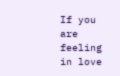If you are feeling in love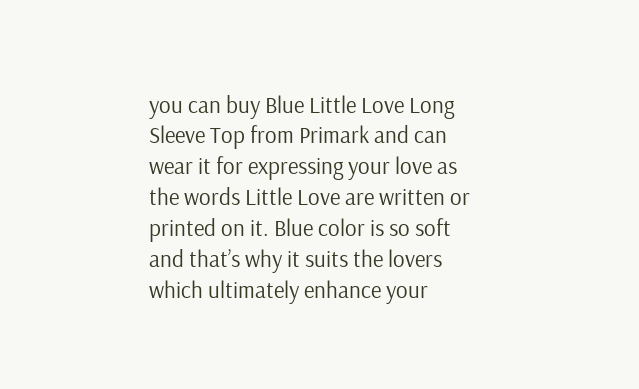you can buy Blue Little Love Long Sleeve Top from Primark and can wear it for expressing your love as the words Little Love are written or printed on it. Blue color is so soft and that’s why it suits the lovers which ultimately enhance your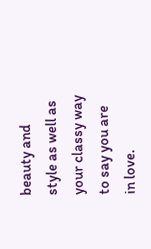beauty and style as well as your classy way to say you are in love.